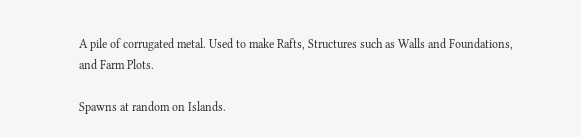A pile of corrugated metal. Used to make Rafts, Structures such as Walls and Foundations, and Farm Plots.

Spawns at random on Islands.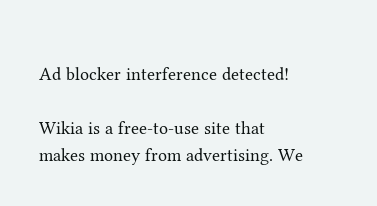Ad blocker interference detected!

Wikia is a free-to-use site that makes money from advertising. We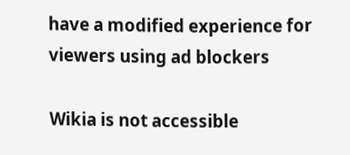have a modified experience for viewers using ad blockers

Wikia is not accessible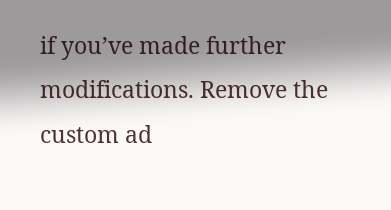if you’ve made further modifications. Remove the custom ad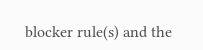blocker rule(s) and the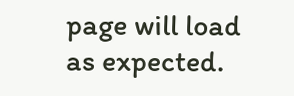page will load as expected.